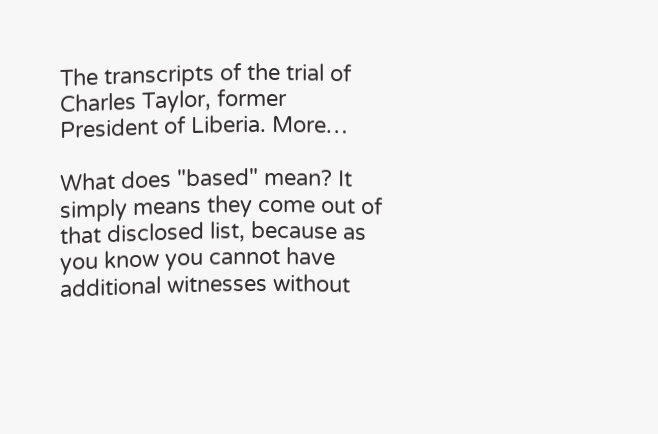The transcripts of the trial of Charles Taylor, former President of Liberia. More…

What does "based" mean? It simply means they come out of that disclosed list, because as you know you cannot have additional witnesses without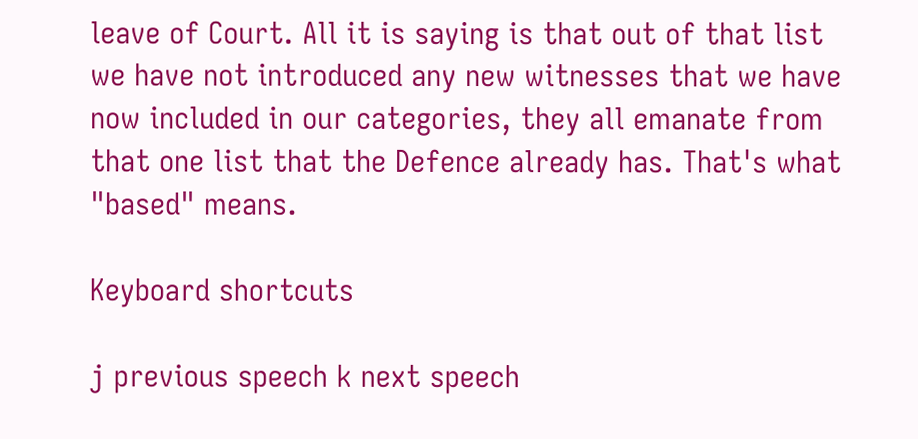leave of Court. All it is saying is that out of that list we have not introduced any new witnesses that we have now included in our categories, they all emanate from that one list that the Defence already has. That's what "based" means.

Keyboard shortcuts

j previous speech k next speech